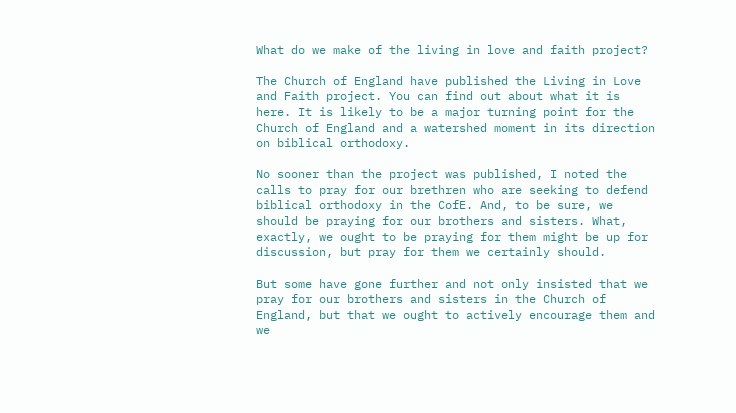What do we make of the living in love and faith project?

The Church of England have published the Living in Love and Faith project. You can find out about what it is here. It is likely to be a major turning point for the Church of England and a watershed moment in its direction on biblical orthodoxy.

No sooner than the project was published, I noted the calls to pray for our brethren who are seeking to defend biblical orthodoxy in the CofE. And, to be sure, we should be praying for our brothers and sisters. What, exactly, we ought to be praying for them might be up for discussion, but pray for them we certainly should.

But some have gone further and not only insisted that we pray for our brothers and sisters in the Church of England, but that we ought to actively encourage them and we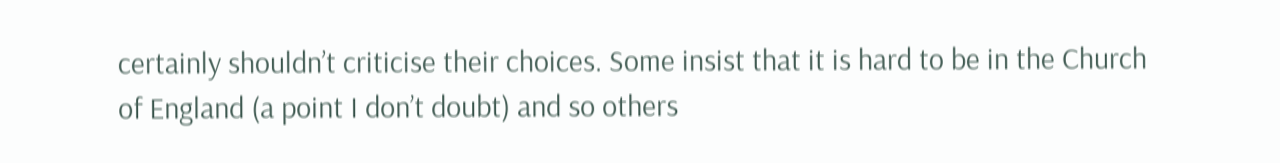certainly shouldn’t criticise their choices. Some insist that it is hard to be in the Church of England (a point I don’t doubt) and so others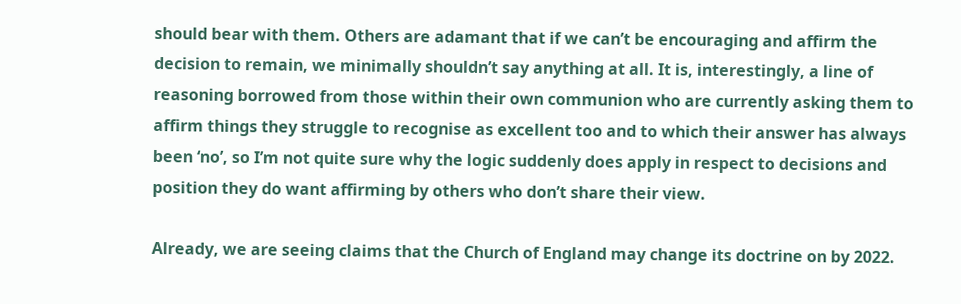should bear with them. Others are adamant that if we can’t be encouraging and affirm the decision to remain, we minimally shouldn’t say anything at all. It is, interestingly, a line of reasoning borrowed from those within their own communion who are currently asking them to affirm things they struggle to recognise as excellent too and to which their answer has always been ‘no’, so I’m not quite sure why the logic suddenly does apply in respect to decisions and position they do want affirming by others who don’t share their view.

Already, we are seeing claims that the Church of England may change its doctrine on by 2022.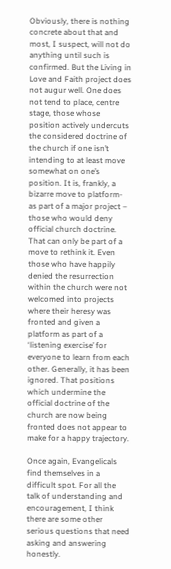Obviously, there is nothing concrete about that and most, I suspect, will not do anything until such is confirmed. But the Living in Love and Faith project does not augur well. One does not tend to place, centre stage, those whose position actively undercuts the considered doctrine of the church if one isn’t intending to at least move somewhat on one’s position. It is, frankly, a bizarre move to platform- as part of a major project – those who would deny official church doctrine. That can only be part of a move to rethink it. Even those who have happily denied the resurrection within the church were not welcomed into projects where their heresy was fronted and given a platform as part of a ‘listening exercise’ for everyone to learn from each other. Generally, it has been ignored. That positions which undermine the official doctrine of the church are now being fronted does not appear to make for a happy trajectory.

Once again, Evangelicals find themselves in a difficult spot. For all the talk of understanding and encouragement, I think there are some other serious questions that need asking and answering honestly.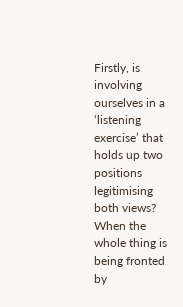Firstly, is involving ourselves in a ‘listening exercise’ that holds up two positions legitimising both views? When the whole thing is being fronted by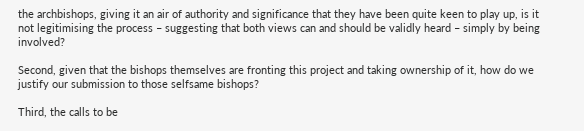the archbishops, giving it an air of authority and significance that they have been quite keen to play up, is it not legitimising the process – suggesting that both views can and should be validly heard – simply by being involved?

Second, given that the bishops themselves are fronting this project and taking ownership of it, how do we justify our submission to those selfsame bishops?

Third, the calls to be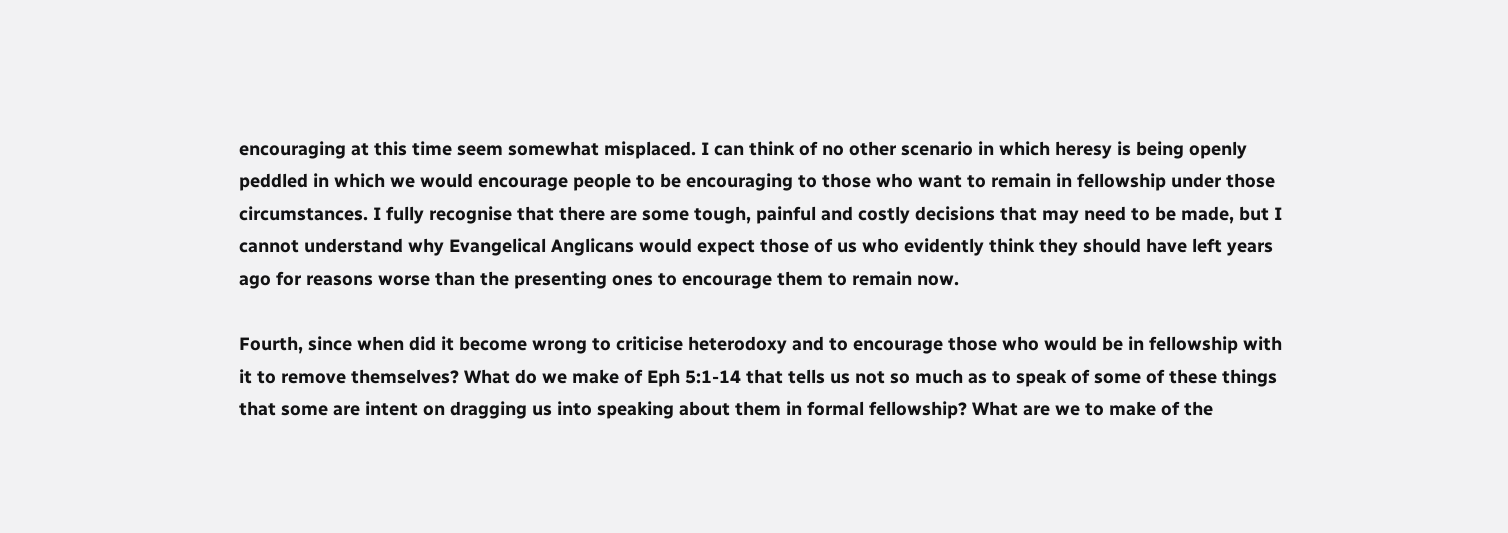encouraging at this time seem somewhat misplaced. I can think of no other scenario in which heresy is being openly peddled in which we would encourage people to be encouraging to those who want to remain in fellowship under those circumstances. I fully recognise that there are some tough, painful and costly decisions that may need to be made, but I cannot understand why Evangelical Anglicans would expect those of us who evidently think they should have left years ago for reasons worse than the presenting ones to encourage them to remain now.

Fourth, since when did it become wrong to criticise heterodoxy and to encourage those who would be in fellowship with it to remove themselves? What do we make of Eph 5:1-14 that tells us not so much as to speak of some of these things that some are intent on dragging us into speaking about them in formal fellowship? What are we to make of the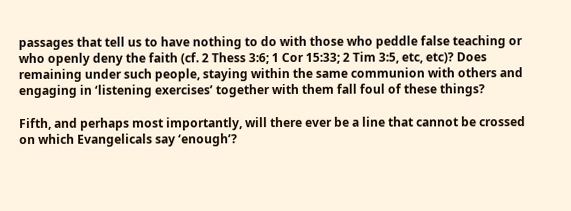passages that tell us to have nothing to do with those who peddle false teaching or who openly deny the faith (cf. 2 Thess 3:6; 1 Cor 15:33; 2 Tim 3:5, etc, etc)? Does remaining under such people, staying within the same communion with others and engaging in ‘listening exercises’ together with them fall foul of these things?

Fifth, and perhaps most importantly, will there ever be a line that cannot be crossed on which Evangelicals say ‘enough’?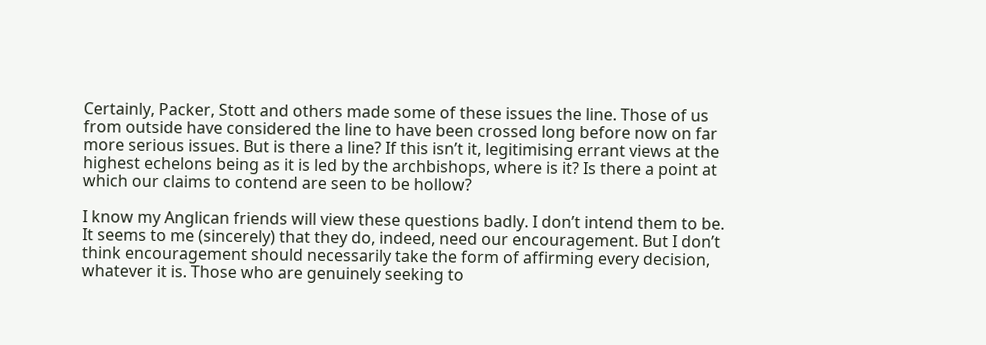Certainly, Packer, Stott and others made some of these issues the line. Those of us from outside have considered the line to have been crossed long before now on far more serious issues. But is there a line? If this isn’t it, legitimising errant views at the highest echelons being as it is led by the archbishops, where is it? Is there a point at which our claims to contend are seen to be hollow?

I know my Anglican friends will view these questions badly. I don’t intend them to be. It seems to me (sincerely) that they do, indeed, need our encouragement. But I don’t think encouragement should necessarily take the form of affirming every decision, whatever it is. Those who are genuinely seeking to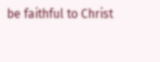be faithful to Christ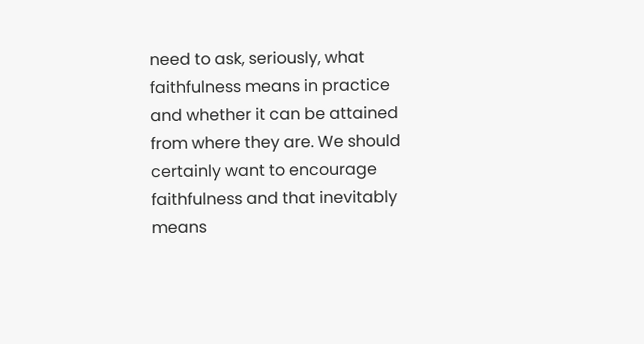need to ask, seriously, what faithfulness means in practice and whether it can be attained from where they are. We should certainly want to encourage faithfulness and that inevitably means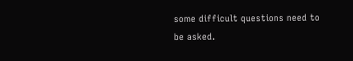some difficult questions need to be asked.